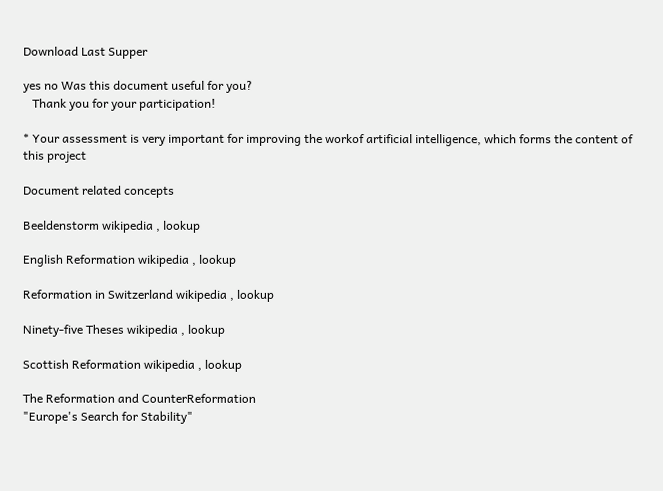Download Last Supper

yes no Was this document useful for you?
   Thank you for your participation!

* Your assessment is very important for improving the workof artificial intelligence, which forms the content of this project

Document related concepts

Beeldenstorm wikipedia , lookup

English Reformation wikipedia , lookup

Reformation in Switzerland wikipedia , lookup

Ninety-five Theses wikipedia , lookup

Scottish Reformation wikipedia , lookup

The Reformation and CounterReformation
"Europe's Search for Stability"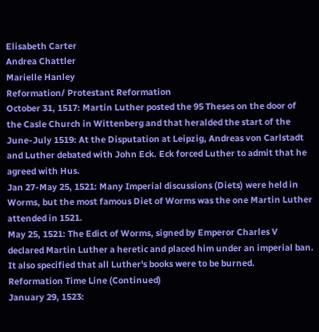Elisabeth Carter
Andrea Chattler
Marielle Hanley
Reformation/ Protestant Reformation
October 31, 1517: Martin Luther posted the 95 Theses on the door of
the Casle Church in Wittenberg and that heralded the start of the
June-July 1519: At the Disputation at Leipzig, Andreas von Carlstadt
and Luther debated with John Eck. Eck forced Luther to admit that he
agreed with Hus.
Jan 27-May 25, 1521: Many Imperial discussions (Diets) were held in
Worms, but the most famous Diet of Worms was the one Martin Luther
attended in 1521.
May 25, 1521: The Edict of Worms, signed by Emperor Charles V
declared Martin Luther a heretic and placed him under an imperial ban.
It also specified that all Luther's books were to be burned.
Reformation Time Line (Continued)
January 29, 1523: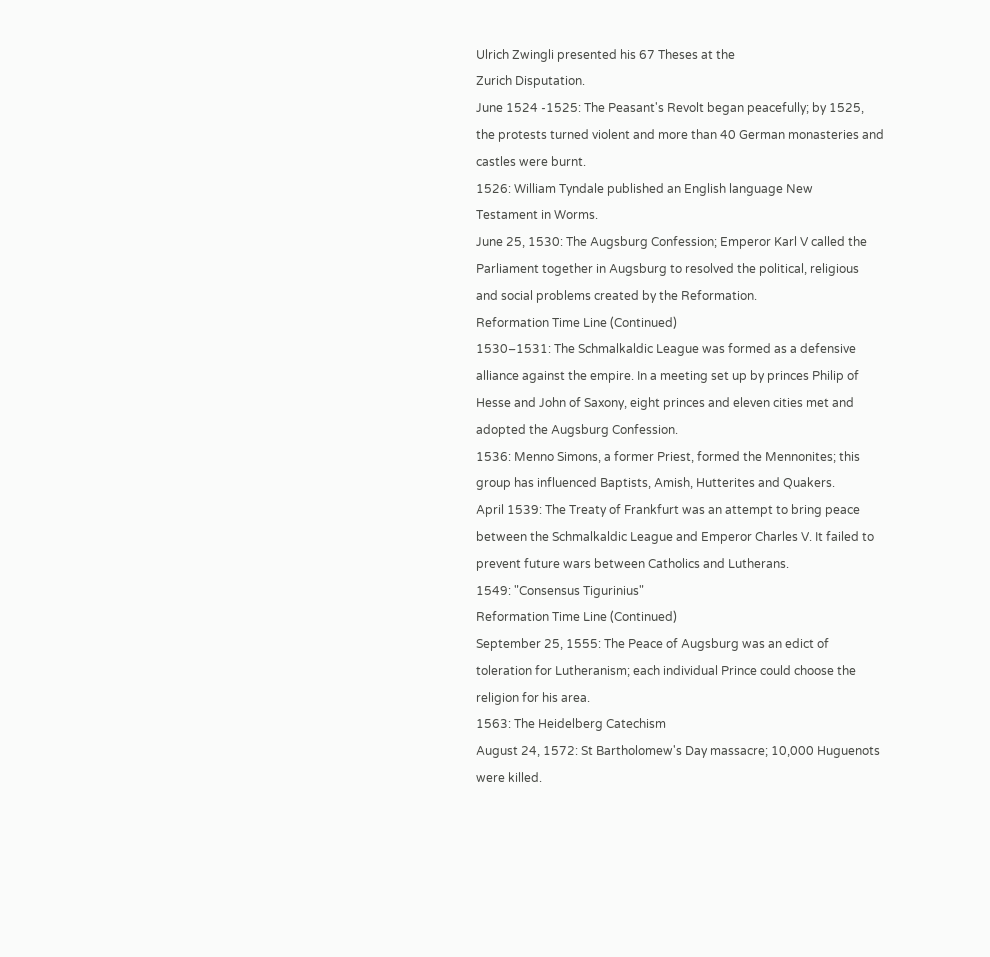Ulrich Zwingli presented his 67 Theses at the
Zurich Disputation.
June 1524 -1525: The Peasant's Revolt began peacefully; by 1525,
the protests turned violent and more than 40 German monasteries and
castles were burnt.
1526: William Tyndale published an English language New
Testament in Worms.
June 25, 1530: The Augsburg Confession; Emperor Karl V called the
Parliament together in Augsburg to resolved the political, religious
and social problems created by the Reformation.
Reformation Time Line (Continued)
1530–1531: The Schmalkaldic League was formed as a defensive
alliance against the empire. In a meeting set up by princes Philip of
Hesse and John of Saxony, eight princes and eleven cities met and
adopted the Augsburg Confession.
1536: Menno Simons, a former Priest, formed the Mennonites; this
group has influenced Baptists, Amish, Hutterites and Quakers.
April 1539: The Treaty of Frankfurt was an attempt to bring peace
between the Schmalkaldic League and Emperor Charles V. It failed to
prevent future wars between Catholics and Lutherans.
1549: "Consensus Tigurinius"
Reformation Time Line (Continued)
September 25, 1555: The Peace of Augsburg was an edict of
toleration for Lutheranism; each individual Prince could choose the
religion for his area.
1563: The Heidelberg Catechism
August 24, 1572: St Bartholomew's Day massacre; 10,000 Huguenots
were killed.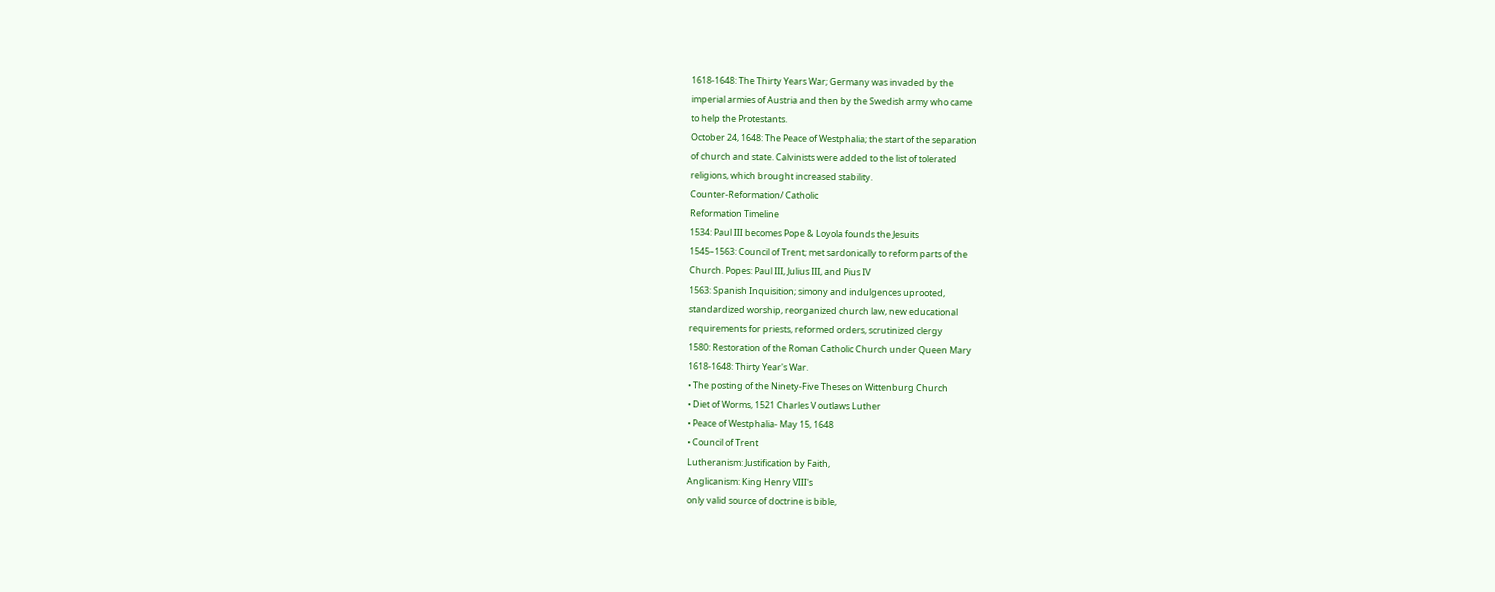1618-1648: The Thirty Years War; Germany was invaded by the
imperial armies of Austria and then by the Swedish army who came
to help the Protestants.
October 24, 1648: The Peace of Westphalia; the start of the separation
of church and state. Calvinists were added to the list of tolerated
religions, which brought increased stability.
Counter-Reformation/ Catholic
Reformation Timeline
1534: Paul III becomes Pope & Loyola founds the Jesuits
1545–1563: Council of Trent; met sardonically to reform parts of the
Church. Popes: Paul III, Julius III, and Pius IV
1563: Spanish Inquisition; simony and indulgences uprooted,
standardized worship, reorganized church law, new educational
requirements for priests, reformed orders, scrutinized clergy
1580: Restoration of the Roman Catholic Church under Queen Mary
1618-1648: Thirty Year's War.
• The posting of the Ninety-Five Theses on Wittenburg Church
• Diet of Worms, 1521 Charles V outlaws Luther
• Peace of Westphalia- May 15, 1648
• Council of Trent
Lutheranism: Justification by Faith,
Anglicanism: King Henry VIII's
only valid source of doctrine is bible,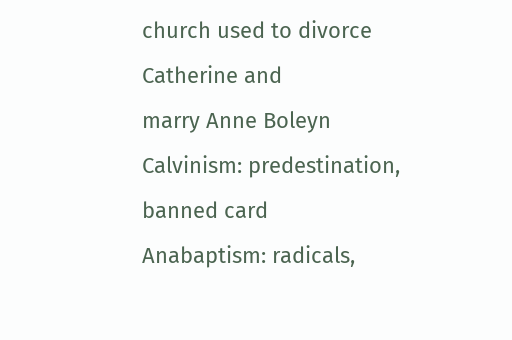church used to divorce Catherine and
marry Anne Boleyn
Calvinism: predestination, banned card
Anabaptism: radicals,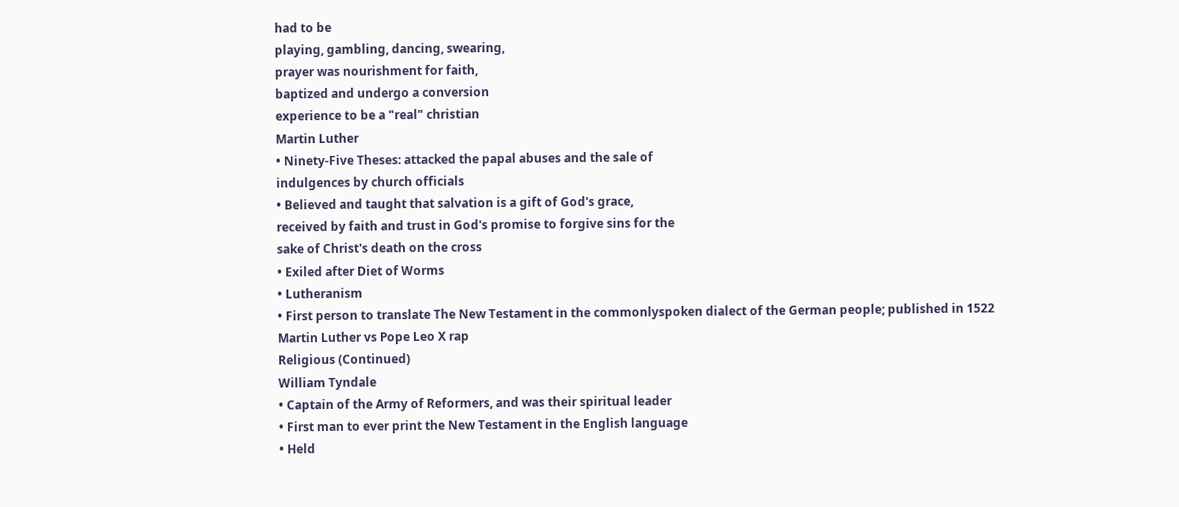had to be
playing, gambling, dancing, swearing,
prayer was nourishment for faith,
baptized and undergo a conversion
experience to be a "real" christian
Martin Luther
• Ninety-Five Theses: attacked the papal abuses and the sale of
indulgences by church officials
• Believed and taught that salvation is a gift of God's grace,
received by faith and trust in God's promise to forgive sins for the
sake of Christ's death on the cross
• Exiled after Diet of Worms
• Lutheranism
• First person to translate The New Testament in the commonlyspoken dialect of the German people; published in 1522
Martin Luther vs Pope Leo X rap
Religious (Continued)
William Tyndale
• Captain of the Army of Reformers, and was their spiritual leader
• First man to ever print the New Testament in the English language
• Held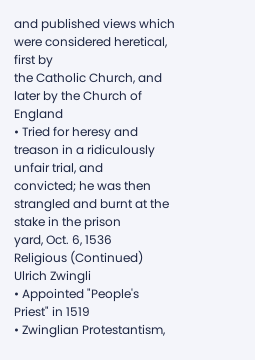and published views which were considered heretical, first by
the Catholic Church, and later by the Church of England
• Tried for heresy and treason in a ridiculously unfair trial, and
convicted; he was then strangled and burnt at the stake in the prison
yard, Oct. 6, 1536
Religious (Continued)
Ulrich Zwingli
• Appointed "People's Priest" in 1519
• Zwinglian Protestantism,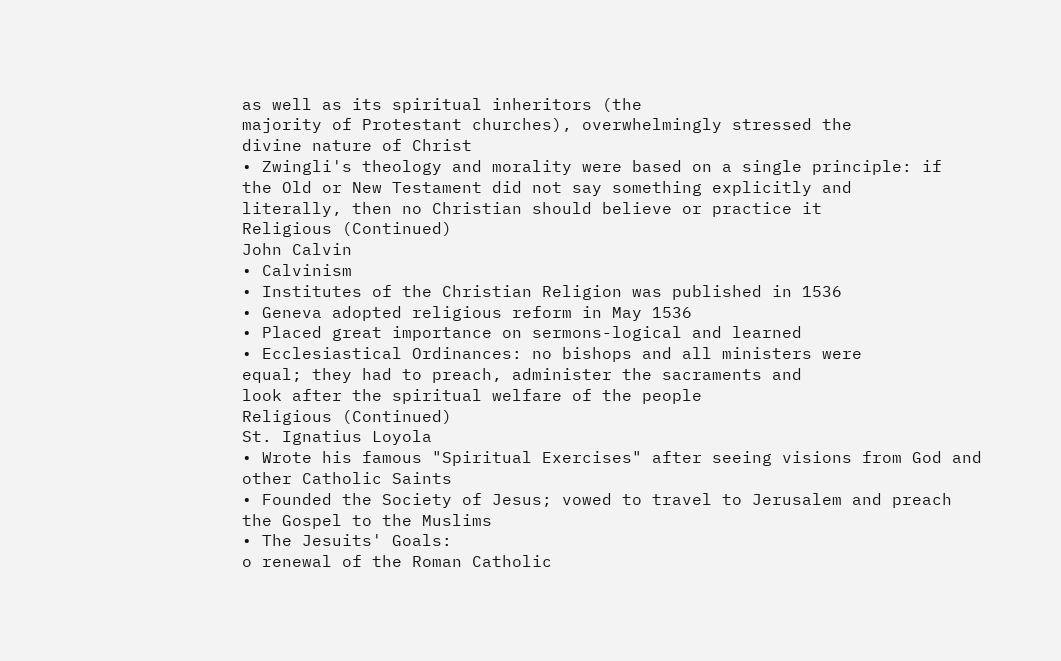as well as its spiritual inheritors (the
majority of Protestant churches), overwhelmingly stressed the
divine nature of Christ
• Zwingli's theology and morality were based on a single principle: if
the Old or New Testament did not say something explicitly and
literally, then no Christian should believe or practice it
Religious (Continued)
John Calvin
• Calvinism
• Institutes of the Christian Religion was published in 1536
• Geneva adopted religious reform in May 1536
• Placed great importance on sermons-logical and learned
• Ecclesiastical Ordinances: no bishops and all ministers were
equal; they had to preach, administer the sacraments and
look after the spiritual welfare of the people
Religious (Continued)
St. Ignatius Loyola
• Wrote his famous "Spiritual Exercises" after seeing visions from God and
other Catholic Saints
• Founded the Society of Jesus; vowed to travel to Jerusalem and preach
the Gospel to the Muslims
• The Jesuits' Goals:
o renewal of the Roman Catholic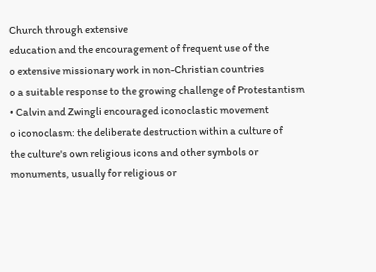Church through extensive
education and the encouragement of frequent use of the
o extensive missionary work in non-Christian countries
o a suitable response to the growing challenge of Protestantism
• Calvin and Zwingli encouraged iconoclastic movement
o iconoclasm: the deliberate destruction within a culture of
the culture's own religious icons and other symbols or
monuments, usually for religious or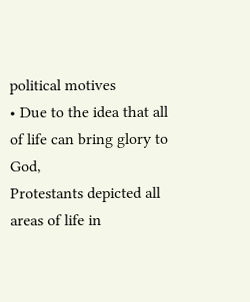political motives
• Due to the idea that all of life can bring glory to God,
Protestants depicted all areas of life in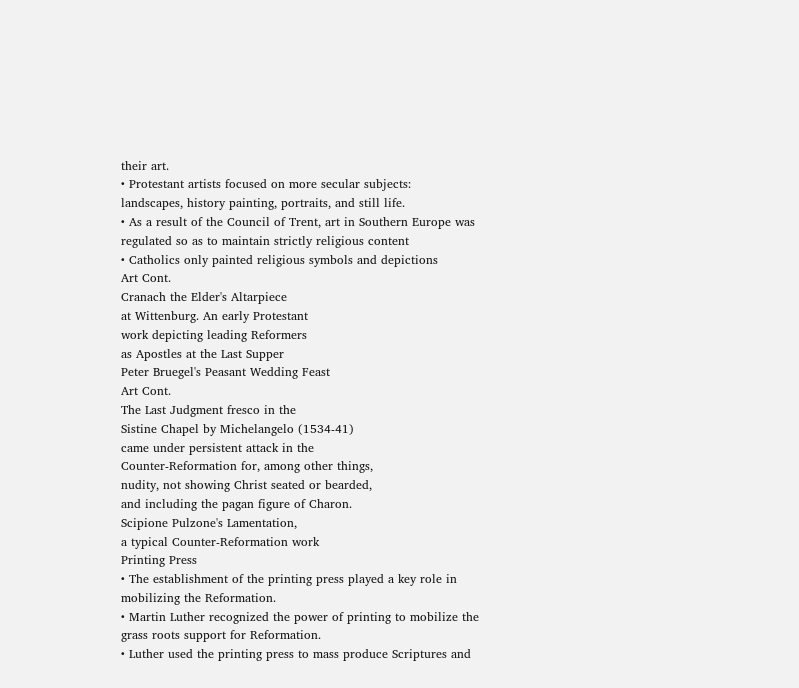their art.
• Protestant artists focused on more secular subjects:
landscapes, history painting, portraits, and still life.
• As a result of the Council of Trent, art in Southern Europe was
regulated so as to maintain strictly religious content
• Catholics only painted religious symbols and depictions
Art Cont.
Cranach the Elder's Altarpiece
at Wittenburg. An early Protestant
work depicting leading Reformers
as Apostles at the Last Supper
Peter Bruegel's Peasant Wedding Feast
Art Cont.
The Last Judgment fresco in the
Sistine Chapel by Michelangelo (1534-41)
came under persistent attack in the
Counter-Reformation for, among other things,
nudity, not showing Christ seated or bearded,
and including the pagan figure of Charon.
Scipione Pulzone's Lamentation,
a typical Counter-Reformation work
Printing Press
• The establishment of the printing press played a key role in
mobilizing the Reformation.
• Martin Luther recognized the power of printing to mobilize the
grass roots support for Reformation.
• Luther used the printing press to mass produce Scriptures and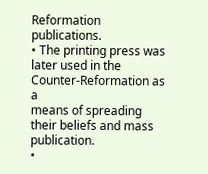Reformation publications.
• The printing press was later used in the Counter-Reformation as a
means of spreading their beliefs and mass publication.
•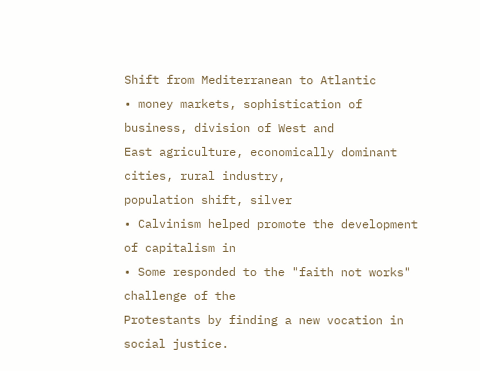Shift from Mediterranean to Atlantic
• money markets, sophistication of business, division of West and
East agriculture, economically dominant cities, rural industry,
population shift, silver
• Calvinism helped promote the development of capitalism in
• Some responded to the "faith not works" challenge of the
Protestants by finding a new vocation in social justice.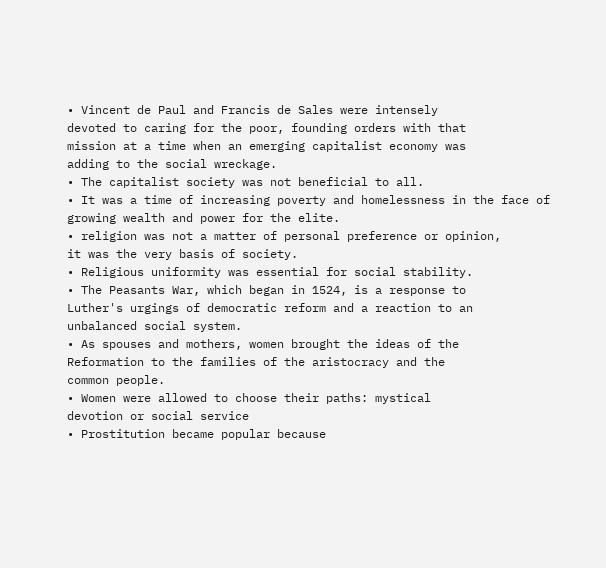• Vincent de Paul and Francis de Sales were intensely
devoted to caring for the poor, founding orders with that
mission at a time when an emerging capitalist economy was
adding to the social wreckage.
• The capitalist society was not beneficial to all.
• It was a time of increasing poverty and homelessness in the face of
growing wealth and power for the elite.
• religion was not a matter of personal preference or opinion,
it was the very basis of society.
• Religious uniformity was essential for social stability.
• The Peasants War, which began in 1524, is a response to
Luther's urgings of democratic reform and a reaction to an
unbalanced social system.
• As spouses and mothers, women brought the ideas of the
Reformation to the families of the aristocracy and the
common people.
• Women were allowed to choose their paths: mystical
devotion or social service
• Prostitution became popular because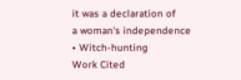it was a declaration of
a woman's independence
• Witch-hunting
Work Cited